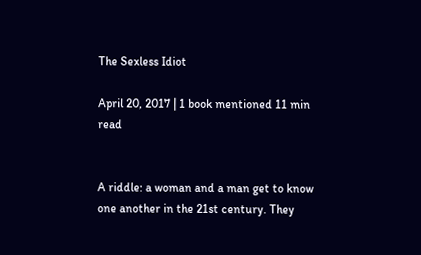The Sexless Idiot

April 20, 2017 | 1 book mentioned 11 min read


A riddle: a woman and a man get to know one another in the 21st century. They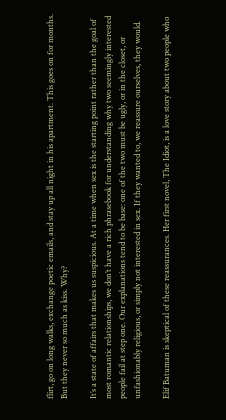flirt, go on long walks, exchange poetic emails, and stay up all night in his apartment. This goes on for months. But they never so much as kiss. Why?

It’s a state of affairs that makes us suspicious. At a time when sex is the starting point rather than the goal of most romantic relationships, we don’t have a rich phrasebook for understanding why two seemingly interested people fail at step one. Our explanations tend to be base: one of the two must be ugly, or in the closet, or unfashionably religious, or simply not interested in sex. If they wanted to, we reassure ourselves, they would.

Elif Batuman is skeptical of these reassurances. Her first novel, The Idiot, is a love story about two people who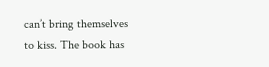can’t bring themselves to kiss. The book has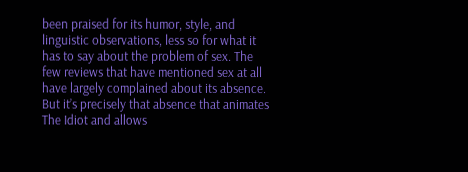been praised for its humor, style, and linguistic observations, less so for what it has to say about the problem of sex. The few reviews that have mentioned sex at all have largely complained about its absence. But it’s precisely that absence that animates The Idiot and allows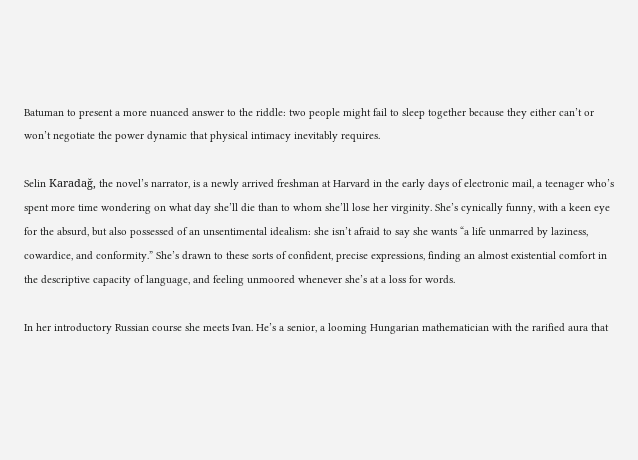Batuman to present a more nuanced answer to the riddle: two people might fail to sleep together because they either can’t or won’t negotiate the power dynamic that physical intimacy inevitably requires.

Selin Karadağ, the novel’s narrator, is a newly arrived freshman at Harvard in the early days of electronic mail, a teenager who’s spent more time wondering on what day she’ll die than to whom she’ll lose her virginity. She’s cynically funny, with a keen eye for the absurd, but also possessed of an unsentimental idealism: she isn’t afraid to say she wants “a life unmarred by laziness, cowardice, and conformity.” She’s drawn to these sorts of confident, precise expressions, finding an almost existential comfort in the descriptive capacity of language, and feeling unmoored whenever she’s at a loss for words.

In her introductory Russian course she meets Ivan. He’s a senior, a looming Hungarian mathematician with the rarified aura that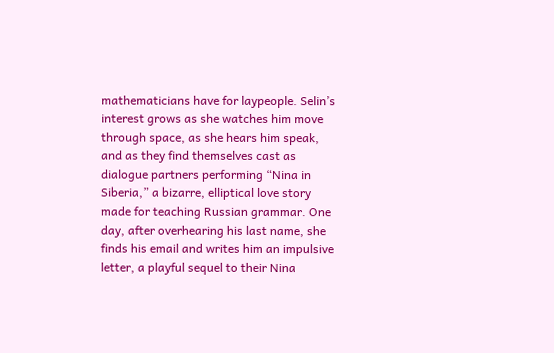mathematicians have for laypeople. Selin’s interest grows as she watches him move through space, as she hears him speak, and as they find themselves cast as dialogue partners performing “Nina in Siberia,” a bizarre, elliptical love story made for teaching Russian grammar. One day, after overhearing his last name, she finds his email and writes him an impulsive letter, a playful sequel to their Nina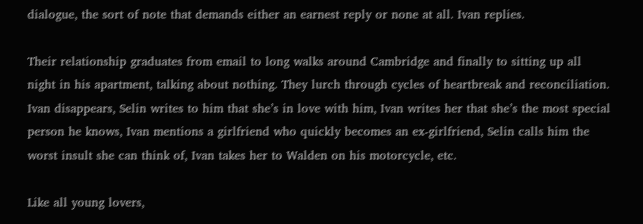dialogue, the sort of note that demands either an earnest reply or none at all. Ivan replies.

Their relationship graduates from email to long walks around Cambridge and finally to sitting up all night in his apartment, talking about nothing. They lurch through cycles of heartbreak and reconciliation. Ivan disappears, Selin writes to him that she’s in love with him, Ivan writes her that she’s the most special person he knows, Ivan mentions a girlfriend who quickly becomes an ex-girlfriend, Selin calls him the worst insult she can think of, Ivan takes her to Walden on his motorcycle, etc.

Like all young lovers,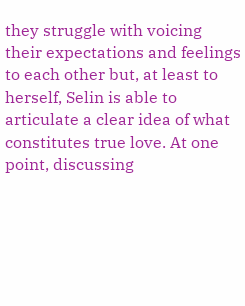they struggle with voicing their expectations and feelings to each other but, at least to herself, Selin is able to articulate a clear idea of what constitutes true love. At one point, discussing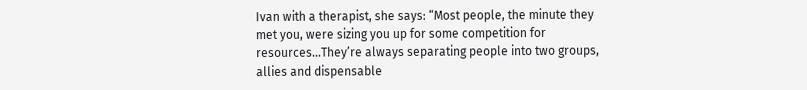Ivan with a therapist, she says: “Most people, the minute they met you, were sizing you up for some competition for resources…They’re always separating people into two groups, allies and dispensable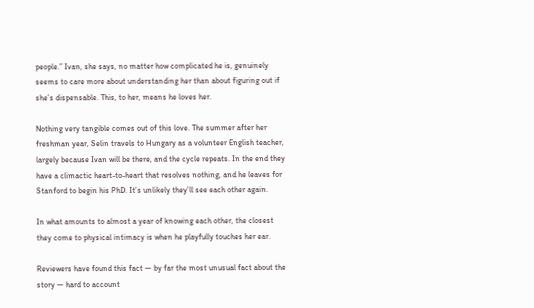people.” Ivan, she says, no matter how complicated he is, genuinely seems to care more about understanding her than about figuring out if she’s dispensable. This, to her, means he loves her.

Nothing very tangible comes out of this love. The summer after her freshman year, Selin travels to Hungary as a volunteer English teacher, largely because Ivan will be there, and the cycle repeats. In the end they have a climactic heart-to-heart that resolves nothing, and he leaves for Stanford to begin his PhD. It’s unlikely they’ll see each other again.

In what amounts to almost a year of knowing each other, the closest they come to physical intimacy is when he playfully touches her ear.

Reviewers have found this fact — by far the most unusual fact about the story — hard to account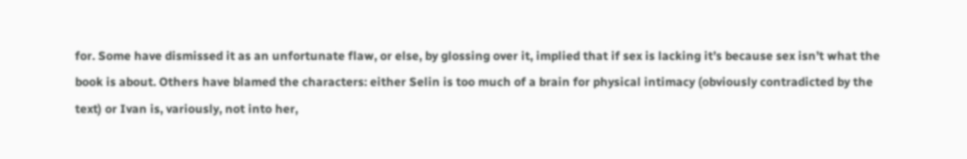for. Some have dismissed it as an unfortunate flaw, or else, by glossing over it, implied that if sex is lacking it’s because sex isn’t what the book is about. Others have blamed the characters: either Selin is too much of a brain for physical intimacy (obviously contradicted by the text) or Ivan is, variously, not into her,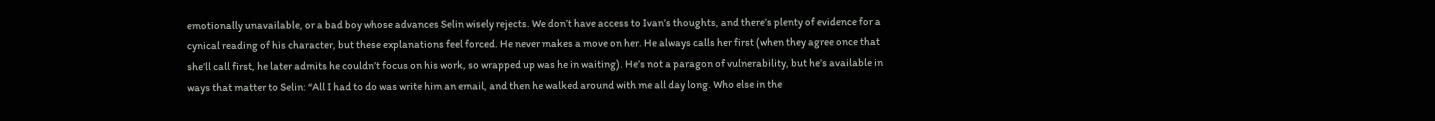emotionally unavailable, or a bad boy whose advances Selin wisely rejects. We don’t have access to Ivan’s thoughts, and there’s plenty of evidence for a cynical reading of his character, but these explanations feel forced. He never makes a move on her. He always calls her first (when they agree once that she’ll call first, he later admits he couldn’t focus on his work, so wrapped up was he in waiting). He’s not a paragon of vulnerability, but he’s available in ways that matter to Selin: “All I had to do was write him an email, and then he walked around with me all day long. Who else in the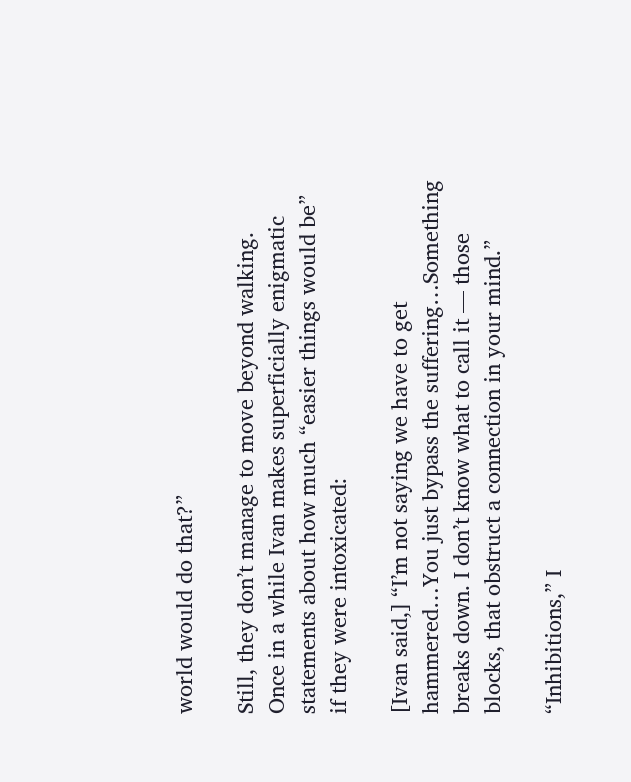world would do that?”

Still, they don’t manage to move beyond walking. Once in a while Ivan makes superficially enigmatic statements about how much “easier things would be” if they were intoxicated:

[Ivan said,] “I’m not saying we have to get hammered…You just bypass the suffering…Something breaks down. I don’t know what to call it — those blocks, that obstruct a connection in your mind.”

“Inhibitions,” I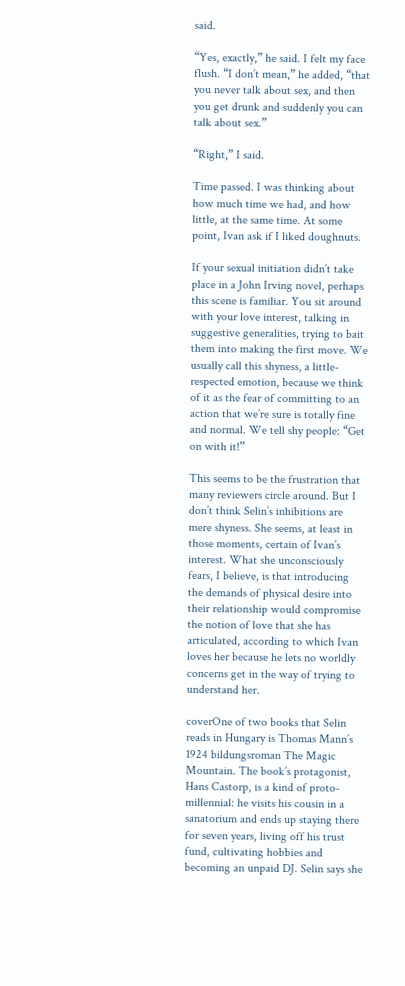said.

“Yes, exactly,” he said. I felt my face flush. “I don’t mean,” he added, “that you never talk about sex, and then you get drunk and suddenly you can talk about sex.”

“Right,” I said.

Time passed. I was thinking about how much time we had, and how little, at the same time. At some point, Ivan ask if I liked doughnuts.

If your sexual initiation didn’t take place in a John Irving novel, perhaps this scene is familiar. You sit around with your love interest, talking in suggestive generalities, trying to bait them into making the first move. We usually call this shyness, a little-respected emotion, because we think of it as the fear of committing to an action that we’re sure is totally fine and normal. We tell shy people: “Get on with it!”

This seems to be the frustration that many reviewers circle around. But I don’t think Selin’s inhibitions are mere shyness. She seems, at least in those moments, certain of Ivan’s interest. What she unconsciously fears, I believe, is that introducing the demands of physical desire into their relationship would compromise the notion of love that she has articulated, according to which Ivan loves her because he lets no worldly concerns get in the way of trying to understand her.

coverOne of two books that Selin reads in Hungary is Thomas Mann’s 1924 bildungsroman The Magic Mountain. The book’s protagonist, Hans Castorp, is a kind of proto-millennial: he visits his cousin in a sanatorium and ends up staying there for seven years, living off his trust fund, cultivating hobbies and becoming an unpaid DJ. Selin says she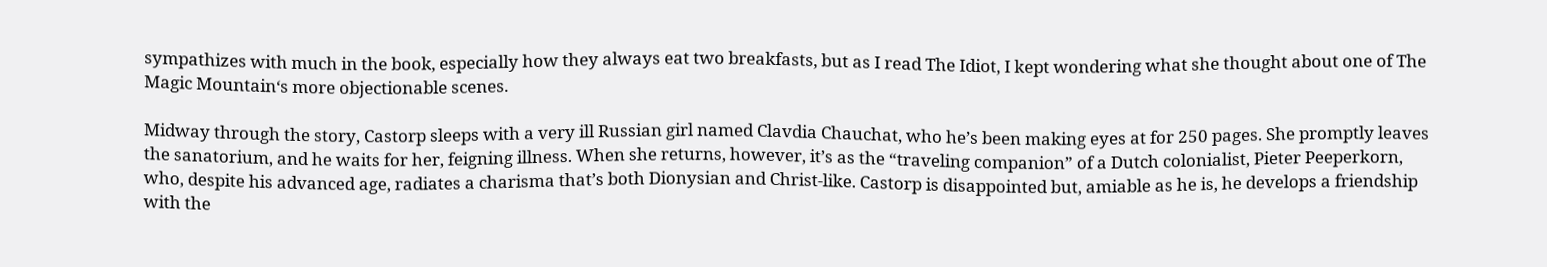sympathizes with much in the book, especially how they always eat two breakfasts, but as I read The Idiot, I kept wondering what she thought about one of The Magic Mountain‘s more objectionable scenes.

Midway through the story, Castorp sleeps with a very ill Russian girl named Clavdia Chauchat, who he’s been making eyes at for 250 pages. She promptly leaves the sanatorium, and he waits for her, feigning illness. When she returns, however, it’s as the “traveling companion” of a Dutch colonialist, Pieter Peeperkorn, who, despite his advanced age, radiates a charisma that’s both Dionysian and Christ-like. Castorp is disappointed but, amiable as he is, he develops a friendship with the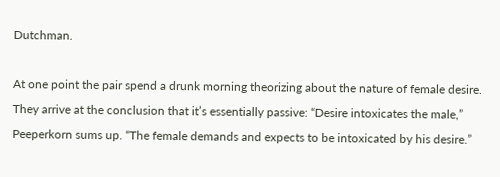Dutchman.

At one point the pair spend a drunk morning theorizing about the nature of female desire. They arrive at the conclusion that it’s essentially passive: “Desire intoxicates the male,” Peeperkorn sums up. “The female demands and expects to be intoxicated by his desire.”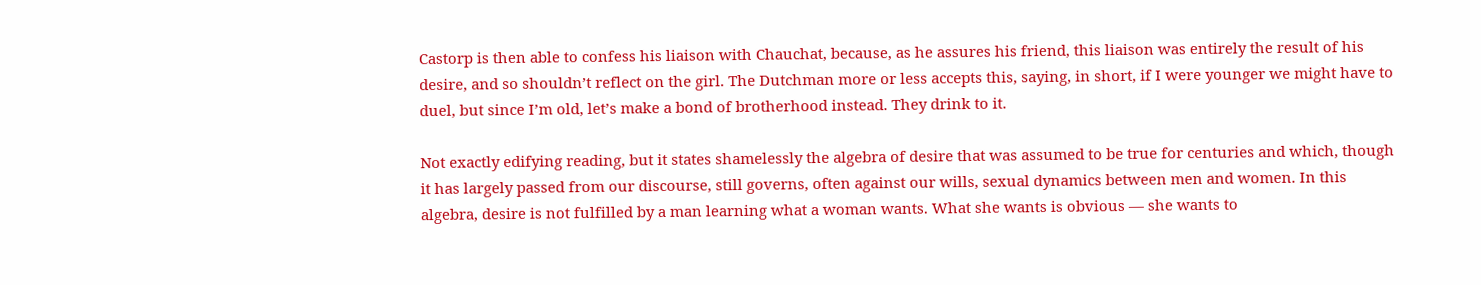Castorp is then able to confess his liaison with Chauchat, because, as he assures his friend, this liaison was entirely the result of his desire, and so shouldn’t reflect on the girl. The Dutchman more or less accepts this, saying, in short, if I were younger we might have to duel, but since I’m old, let’s make a bond of brotherhood instead. They drink to it.

Not exactly edifying reading, but it states shamelessly the algebra of desire that was assumed to be true for centuries and which, though it has largely passed from our discourse, still governs, often against our wills, sexual dynamics between men and women. In this algebra, desire is not fulfilled by a man learning what a woman wants. What she wants is obvious — she wants to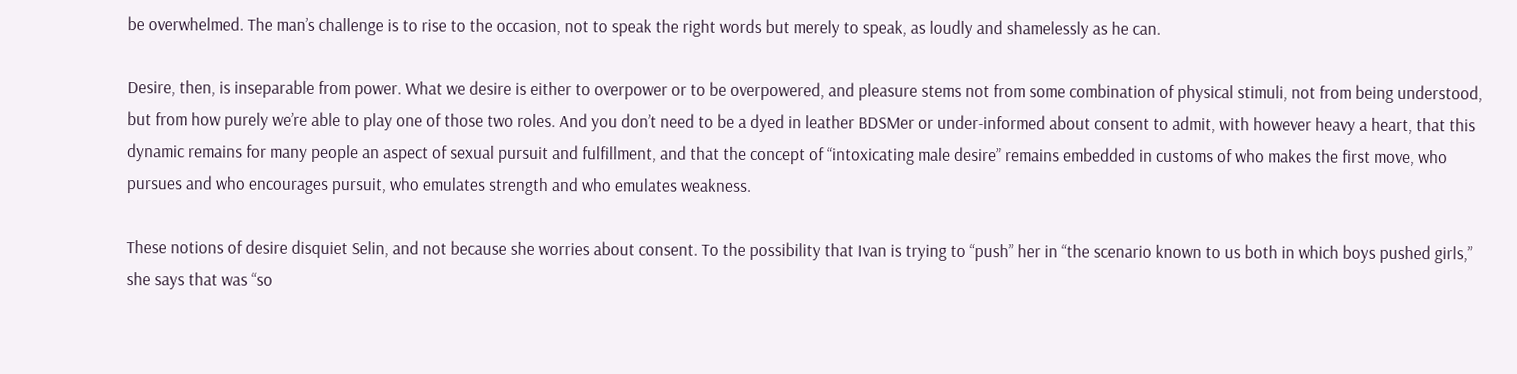be overwhelmed. The man’s challenge is to rise to the occasion, not to speak the right words but merely to speak, as loudly and shamelessly as he can.

Desire, then, is inseparable from power. What we desire is either to overpower or to be overpowered, and pleasure stems not from some combination of physical stimuli, not from being understood, but from how purely we’re able to play one of those two roles. And you don’t need to be a dyed in leather BDSMer or under-informed about consent to admit, with however heavy a heart, that this dynamic remains for many people an aspect of sexual pursuit and fulfillment, and that the concept of “intoxicating male desire” remains embedded in customs of who makes the first move, who pursues and who encourages pursuit, who emulates strength and who emulates weakness.

These notions of desire disquiet Selin, and not because she worries about consent. To the possibility that Ivan is trying to “push” her in “the scenario known to us both in which boys pushed girls,” she says that was “so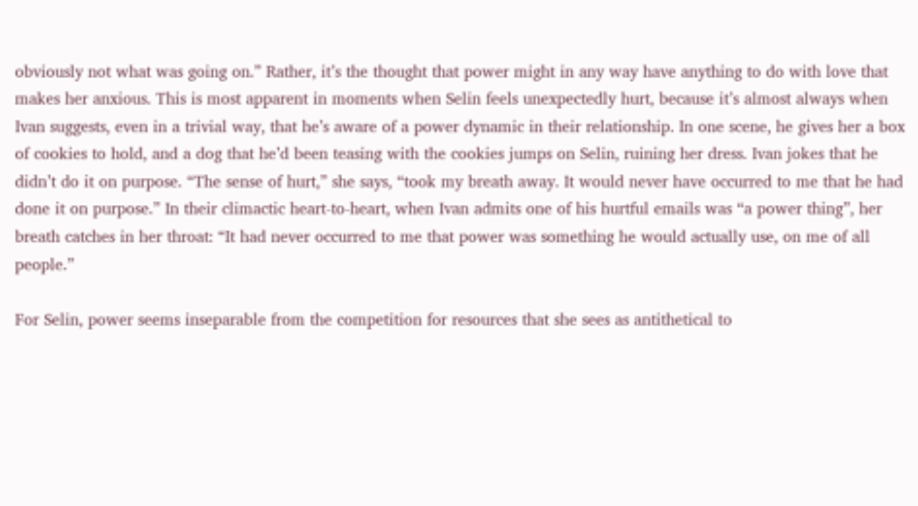obviously not what was going on.” Rather, it’s the thought that power might in any way have anything to do with love that makes her anxious. This is most apparent in moments when Selin feels unexpectedly hurt, because it’s almost always when Ivan suggests, even in a trivial way, that he’s aware of a power dynamic in their relationship. In one scene, he gives her a box of cookies to hold, and a dog that he’d been teasing with the cookies jumps on Selin, ruining her dress. Ivan jokes that he didn’t do it on purpose. “The sense of hurt,” she says, “took my breath away. It would never have occurred to me that he had done it on purpose.” In their climactic heart-to-heart, when Ivan admits one of his hurtful emails was “a power thing”, her breath catches in her throat: “It had never occurred to me that power was something he would actually use, on me of all people.”

For Selin, power seems inseparable from the competition for resources that she sees as antithetical to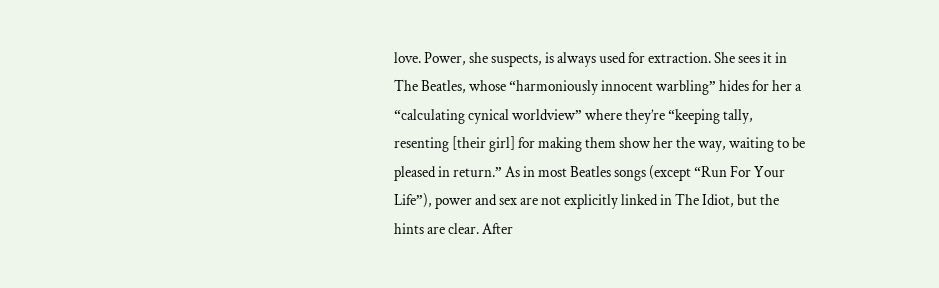love. Power, she suspects, is always used for extraction. She sees it in The Beatles, whose “harmoniously innocent warbling” hides for her a “calculating cynical worldview” where they’re “keeping tally, resenting [their girl] for making them show her the way, waiting to be pleased in return.” As in most Beatles songs (except “Run For Your Life”), power and sex are not explicitly linked in The Idiot, but the hints are clear. After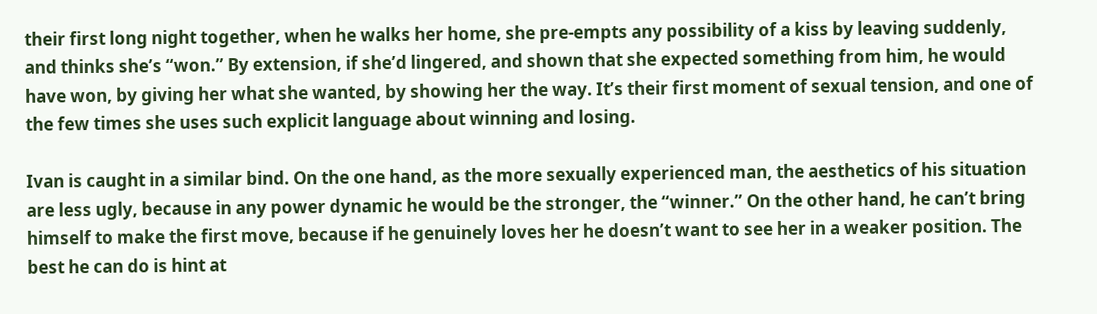their first long night together, when he walks her home, she pre-empts any possibility of a kiss by leaving suddenly, and thinks she’s “won.” By extension, if she’d lingered, and shown that she expected something from him, he would have won, by giving her what she wanted, by showing her the way. It’s their first moment of sexual tension, and one of the few times she uses such explicit language about winning and losing.

Ivan is caught in a similar bind. On the one hand, as the more sexually experienced man, the aesthetics of his situation are less ugly, because in any power dynamic he would be the stronger, the “winner.” On the other hand, he can’t bring himself to make the first move, because if he genuinely loves her he doesn’t want to see her in a weaker position. The best he can do is hint at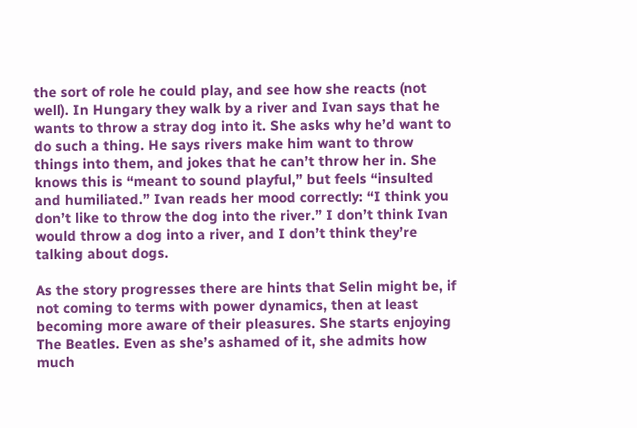the sort of role he could play, and see how she reacts (not well). In Hungary they walk by a river and Ivan says that he wants to throw a stray dog into it. She asks why he’d want to do such a thing. He says rivers make him want to throw things into them, and jokes that he can’t throw her in. She knows this is “meant to sound playful,” but feels “insulted and humiliated.” Ivan reads her mood correctly: “I think you don’t like to throw the dog into the river.” I don’t think Ivan would throw a dog into a river, and I don’t think they’re talking about dogs.

As the story progresses there are hints that Selin might be, if not coming to terms with power dynamics, then at least becoming more aware of their pleasures. She starts enjoying The Beatles. Even as she’s ashamed of it, she admits how much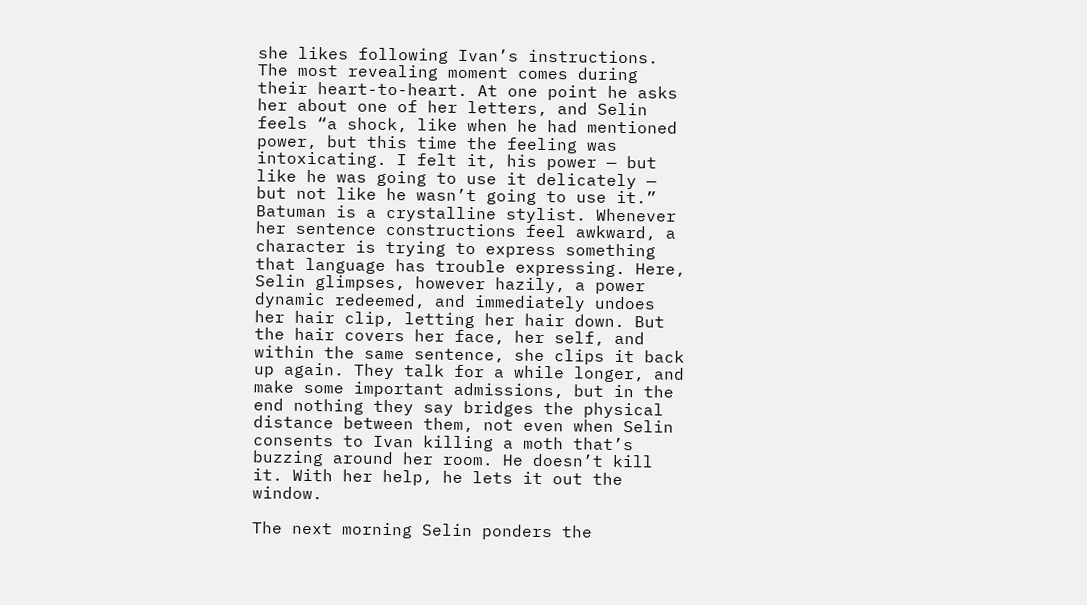she likes following Ivan’s instructions. The most revealing moment comes during their heart-to-heart. At one point he asks her about one of her letters, and Selin feels “a shock, like when he had mentioned power, but this time the feeling was intoxicating. I felt it, his power — but like he was going to use it delicately —
but not like he wasn’t going to use it.” Batuman is a crystalline stylist. Whenever her sentence constructions feel awkward, a character is trying to express something that language has trouble expressing. Here, Selin glimpses, however hazily, a power dynamic redeemed, and immediately undoes her hair clip, letting her hair down. But the hair covers her face, her self, and within the same sentence, she clips it back up again. They talk for a while longer, and make some important admissions, but in the end nothing they say bridges the physical distance between them, not even when Selin consents to Ivan killing a moth that’s buzzing around her room. He doesn’t kill it. With her help, he lets it out the window.

The next morning Selin ponders the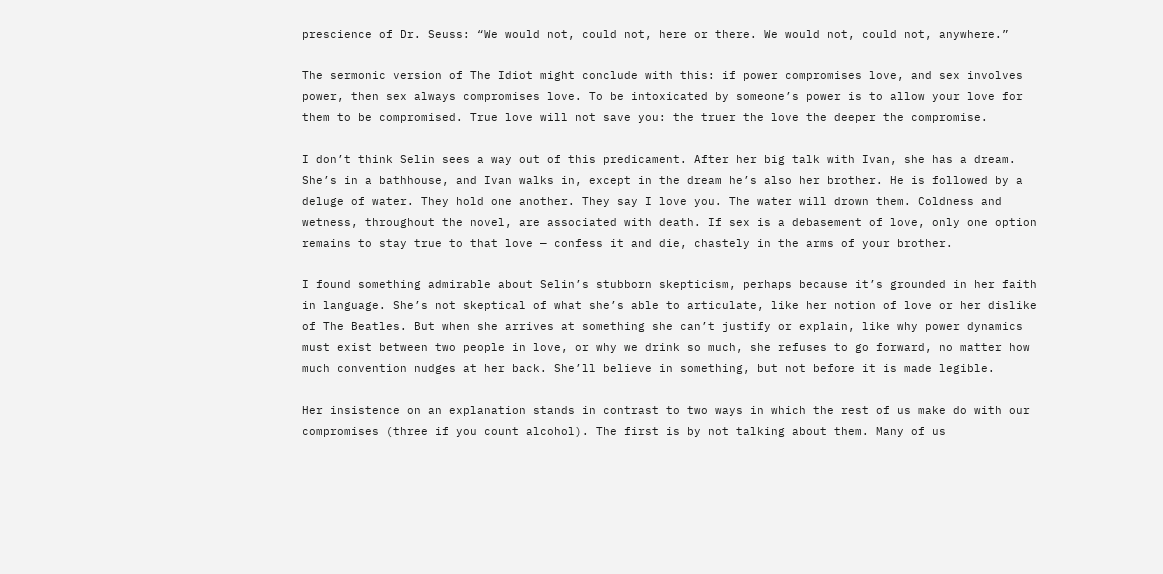prescience of Dr. Seuss: “We would not, could not, here or there. We would not, could not, anywhere.”

The sermonic version of The Idiot might conclude with this: if power compromises love, and sex involves power, then sex always compromises love. To be intoxicated by someone’s power is to allow your love for them to be compromised. True love will not save you: the truer the love the deeper the compromise.

I don’t think Selin sees a way out of this predicament. After her big talk with Ivan, she has a dream. She’s in a bathhouse, and Ivan walks in, except in the dream he’s also her brother. He is followed by a deluge of water. They hold one another. They say I love you. The water will drown them. Coldness and wetness, throughout the novel, are associated with death. If sex is a debasement of love, only one option remains to stay true to that love — confess it and die, chastely in the arms of your brother.

I found something admirable about Selin’s stubborn skepticism, perhaps because it’s grounded in her faith in language. She’s not skeptical of what she’s able to articulate, like her notion of love or her dislike of The Beatles. But when she arrives at something she can’t justify or explain, like why power dynamics must exist between two people in love, or why we drink so much, she refuses to go forward, no matter how much convention nudges at her back. She’ll believe in something, but not before it is made legible.

Her insistence on an explanation stands in contrast to two ways in which the rest of us make do with our compromises (three if you count alcohol). The first is by not talking about them. Many of us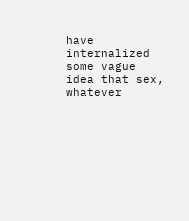have internalized some vague idea that sex, whatever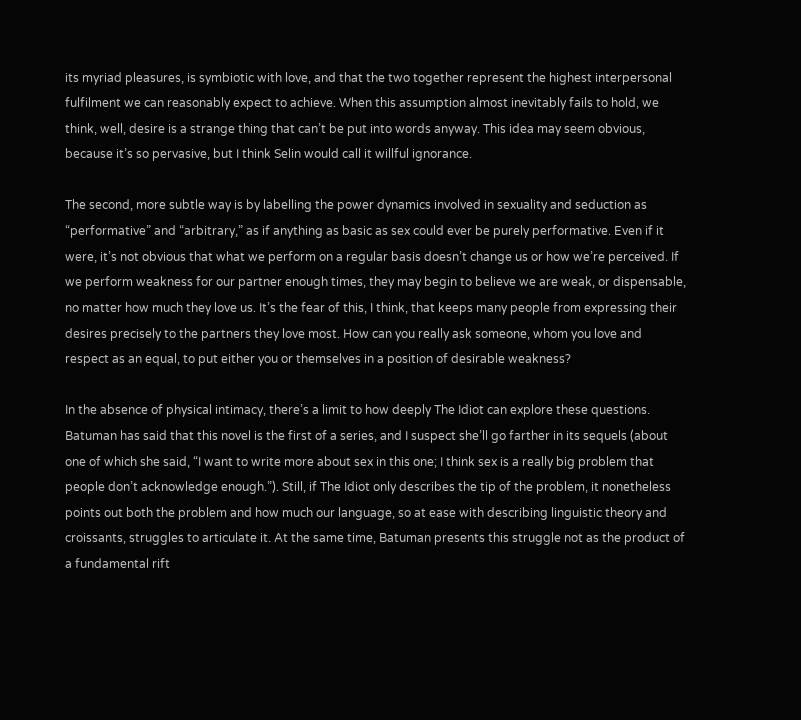its myriad pleasures, is symbiotic with love, and that the two together represent the highest interpersonal fulfilment we can reasonably expect to achieve. When this assumption almost inevitably fails to hold, we think, well, desire is a strange thing that can’t be put into words anyway. This idea may seem obvious, because it’s so pervasive, but I think Selin would call it willful ignorance.

The second, more subtle way is by labelling the power dynamics involved in sexuality and seduction as “performative” and “arbitrary,” as if anything as basic as sex could ever be purely performative. Even if it were, it’s not obvious that what we perform on a regular basis doesn’t change us or how we’re perceived. If we perform weakness for our partner enough times, they may begin to believe we are weak, or dispensable, no matter how much they love us. It’s the fear of this, I think, that keeps many people from expressing their desires precisely to the partners they love most. How can you really ask someone, whom you love and respect as an equal, to put either you or themselves in a position of desirable weakness?

In the absence of physical intimacy, there’s a limit to how deeply The Idiot can explore these questions. Batuman has said that this novel is the first of a series, and I suspect she’ll go farther in its sequels (about one of which she said, “I want to write more about sex in this one; I think sex is a really big problem that people don’t acknowledge enough.”). Still, if The Idiot only describes the tip of the problem, it nonetheless points out both the problem and how much our language, so at ease with describing linguistic theory and croissants, struggles to articulate it. At the same time, Batuman presents this struggle not as the product of a fundamental rift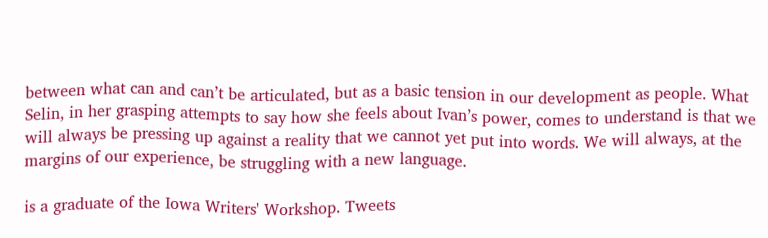between what can and can’t be articulated, but as a basic tension in our development as people. What Selin, in her grasping attempts to say how she feels about Ivan’s power, comes to understand is that we will always be pressing up against a reality that we cannot yet put into words. We will always, at the margins of our experience, be struggling with a new language.

is a graduate of the Iowa Writers' Workshop. Tweets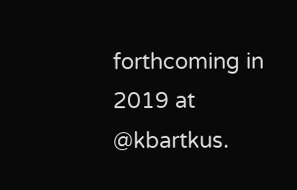forthcoming in 2019 at @kbartkus.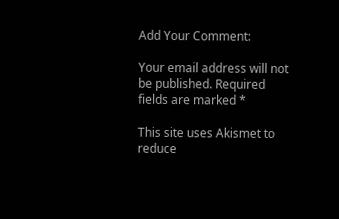Add Your Comment:

Your email address will not be published. Required fields are marked *

This site uses Akismet to reduce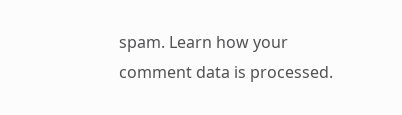spam. Learn how your comment data is processed.